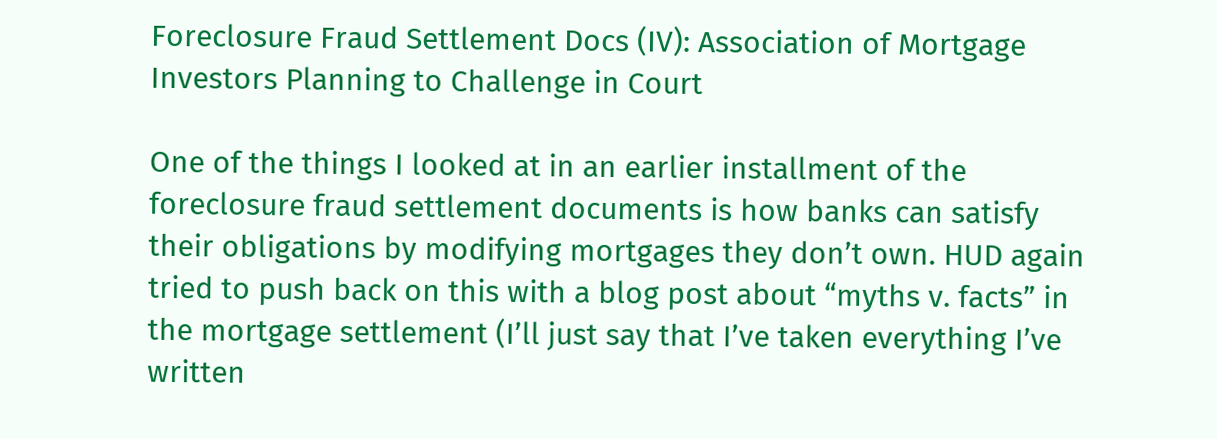Foreclosure Fraud Settlement Docs (IV): Association of Mortgage Investors Planning to Challenge in Court

One of the things I looked at in an earlier installment of the foreclosure fraud settlement documents is how banks can satisfy their obligations by modifying mortgages they don’t own. HUD again tried to push back on this with a blog post about “myths v. facts” in the mortgage settlement (I’ll just say that I’ve taken everything I’ve written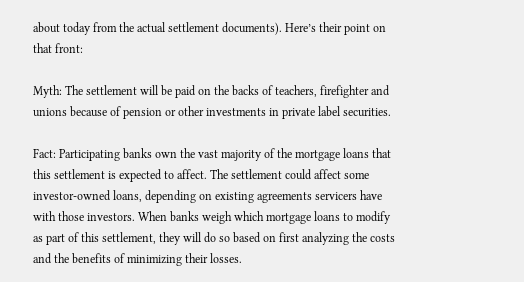about today from the actual settlement documents). Here’s their point on that front:

Myth: The settlement will be paid on the backs of teachers, firefighter and unions because of pension or other investments in private label securities.

Fact: Participating banks own the vast majority of the mortgage loans that this settlement is expected to affect. The settlement could affect some investor-owned loans, depending on existing agreements servicers have with those investors. When banks weigh which mortgage loans to modify as part of this settlement, they will do so based on first analyzing the costs and the benefits of minimizing their losses.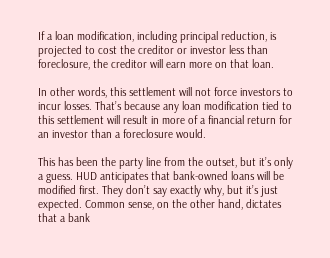If a loan modification, including principal reduction, is projected to cost the creditor or investor less than foreclosure, the creditor will earn more on that loan.

In other words, this settlement will not force investors to incur losses. That’s because any loan modification tied to this settlement will result in more of a financial return for an investor than a foreclosure would.

This has been the party line from the outset, but it’s only a guess. HUD anticipates that bank-owned loans will be modified first. They don’t say exactly why, but it’s just expected. Common sense, on the other hand, dictates that a bank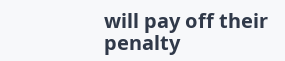will pay off their penalty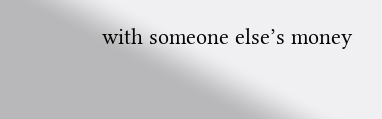with someone else’s money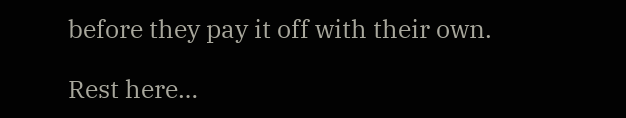before they pay it off with their own.

Rest here…